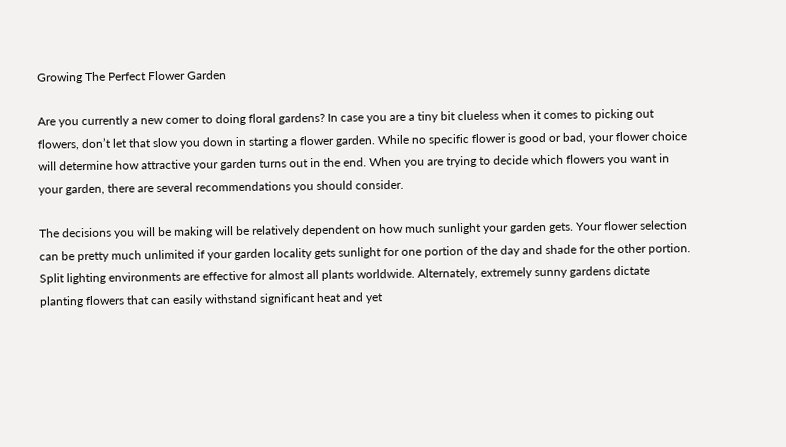Growing The Perfect Flower Garden

Are you currently a new comer to doing floral gardens? In case you are a tiny bit clueless when it comes to picking out flowers, don’t let that slow you down in starting a flower garden. While no specific flower is good or bad, your flower choice will determine how attractive your garden turns out in the end. When you are trying to decide which flowers you want in your garden, there are several recommendations you should consider.

The decisions you will be making will be relatively dependent on how much sunlight your garden gets. Your flower selection can be pretty much unlimited if your garden locality gets sunlight for one portion of the day and shade for the other portion. Split lighting environments are effective for almost all plants worldwide. Alternately, extremely sunny gardens dictate planting flowers that can easily withstand significant heat and yet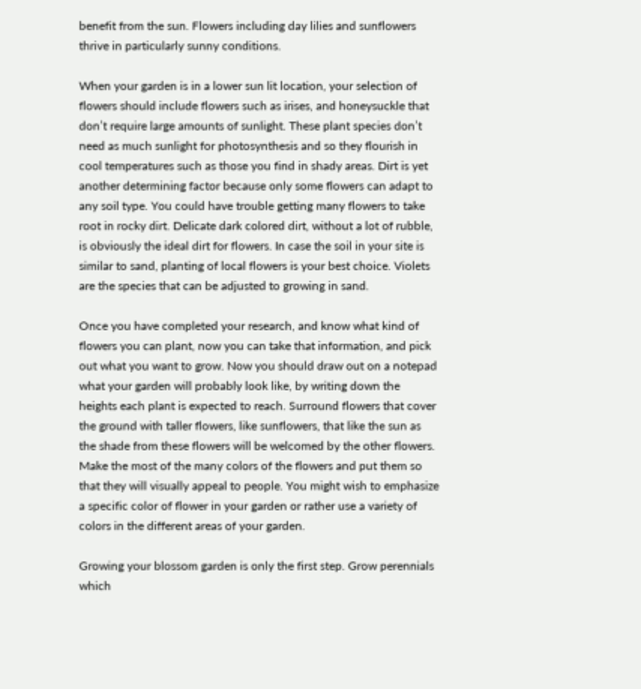benefit from the sun. Flowers including day lilies and sunflowers thrive in particularly sunny conditions.

When your garden is in a lower sun lit location, your selection of flowers should include flowers such as irises, and honeysuckle that don’t require large amounts of sunlight. These plant species don’t need as much sunlight for photosynthesis and so they flourish in cool temperatures such as those you find in shady areas. Dirt is yet another determining factor because only some flowers can adapt to any soil type. You could have trouble getting many flowers to take root in rocky dirt. Delicate dark colored dirt, without a lot of rubble, is obviously the ideal dirt for flowers. In case the soil in your site is similar to sand, planting of local flowers is your best choice. Violets are the species that can be adjusted to growing in sand.

Once you have completed your research, and know what kind of flowers you can plant, now you can take that information, and pick out what you want to grow. Now you should draw out on a notepad what your garden will probably look like, by writing down the heights each plant is expected to reach. Surround flowers that cover the ground with taller flowers, like sunflowers, that like the sun as the shade from these flowers will be welcomed by the other flowers. Make the most of the many colors of the flowers and put them so that they will visually appeal to people. You might wish to emphasize a specific color of flower in your garden or rather use a variety of colors in the different areas of your garden.

Growing your blossom garden is only the first step. Grow perennials which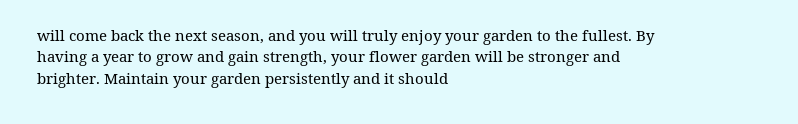will come back the next season, and you will truly enjoy your garden to the fullest. By having a year to grow and gain strength, your flower garden will be stronger and brighter. Maintain your garden persistently and it should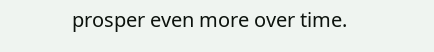prosper even more over time.